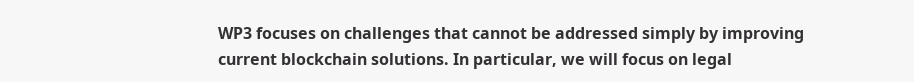WP3 focuses on challenges that cannot be addressed simply by improving current blockchain solutions. In particular, we will focus on legal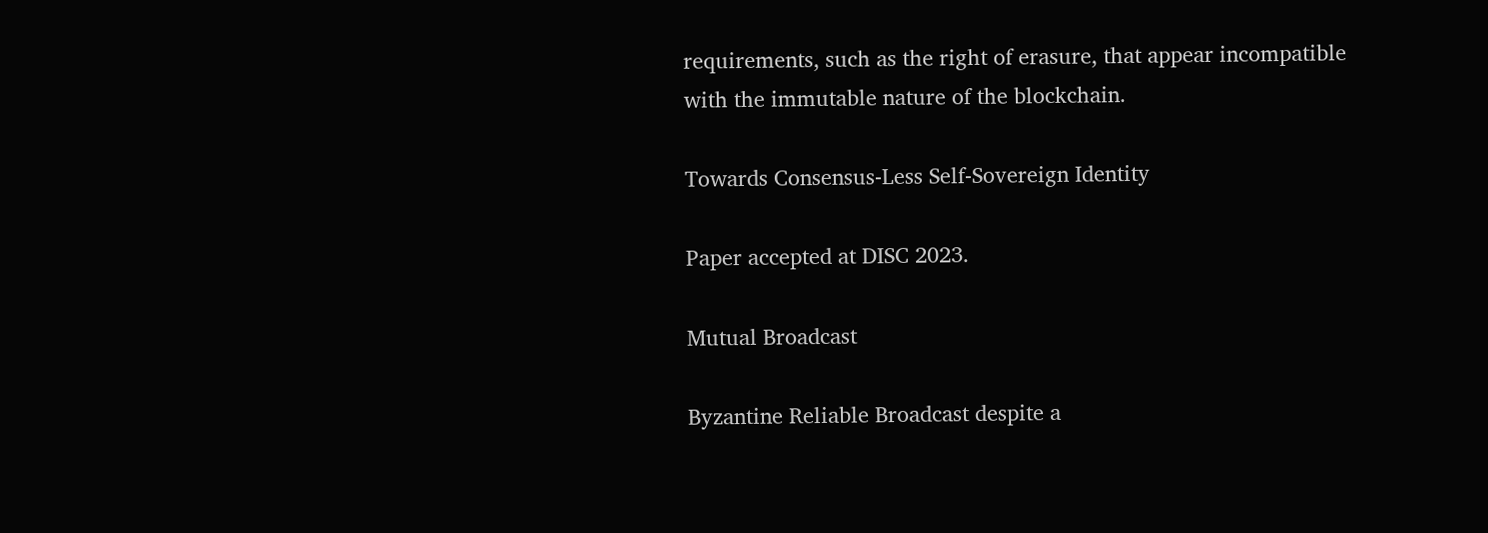requirements, such as the right of erasure, that appear incompatible with the immutable nature of the blockchain.

Towards Consensus-Less Self-Sovereign Identity

Paper accepted at DISC 2023.

Mutual Broadcast

Byzantine Reliable Broadcast despite a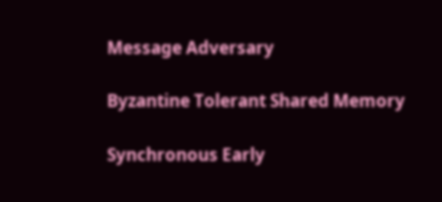Message Adversary

Byzantine Tolerant Shared Memory

Synchronous Early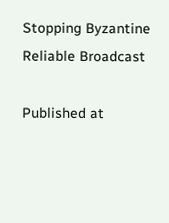Stopping Byzantine Reliable Broadcast

Published at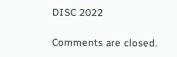DISC 2022

Comments are closed.